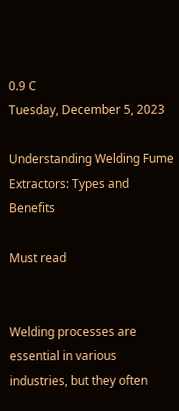0.9 C
Tuesday, December 5, 2023

Understanding Welding Fume Extractors: Types and Benefits

Must read


Welding processes are essential in various industries, but they often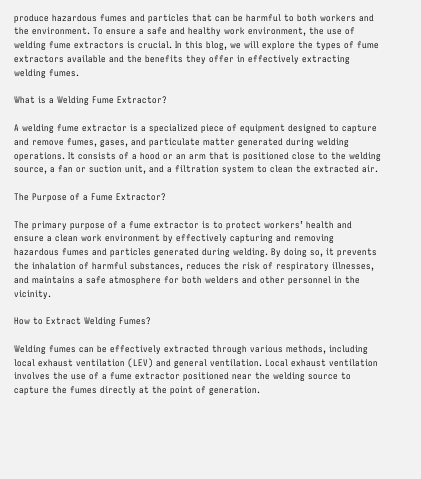produce hazardous fumes and particles that can be harmful to both workers and the environment. To ensure a safe and healthy work environment, the use of welding fume extractors is crucial. In this blog, we will explore the types of fume extractors available and the benefits they offer in effectively extracting welding fumes.

What is a Welding Fume Extractor?

A welding fume extractor is a specialized piece of equipment designed to capture and remove fumes, gases, and particulate matter generated during welding operations. It consists of a hood or an arm that is positioned close to the welding source, a fan or suction unit, and a filtration system to clean the extracted air.

The Purpose of a Fume Extractor?

The primary purpose of a fume extractor is to protect workers’ health and ensure a clean work environment by effectively capturing and removing hazardous fumes and particles generated during welding. By doing so, it prevents the inhalation of harmful substances, reduces the risk of respiratory illnesses, and maintains a safe atmosphere for both welders and other personnel in the vicinity.

How to Extract Welding Fumes?

Welding fumes can be effectively extracted through various methods, including local exhaust ventilation (LEV) and general ventilation. Local exhaust ventilation involves the use of a fume extractor positioned near the welding source to capture the fumes directly at the point of generation.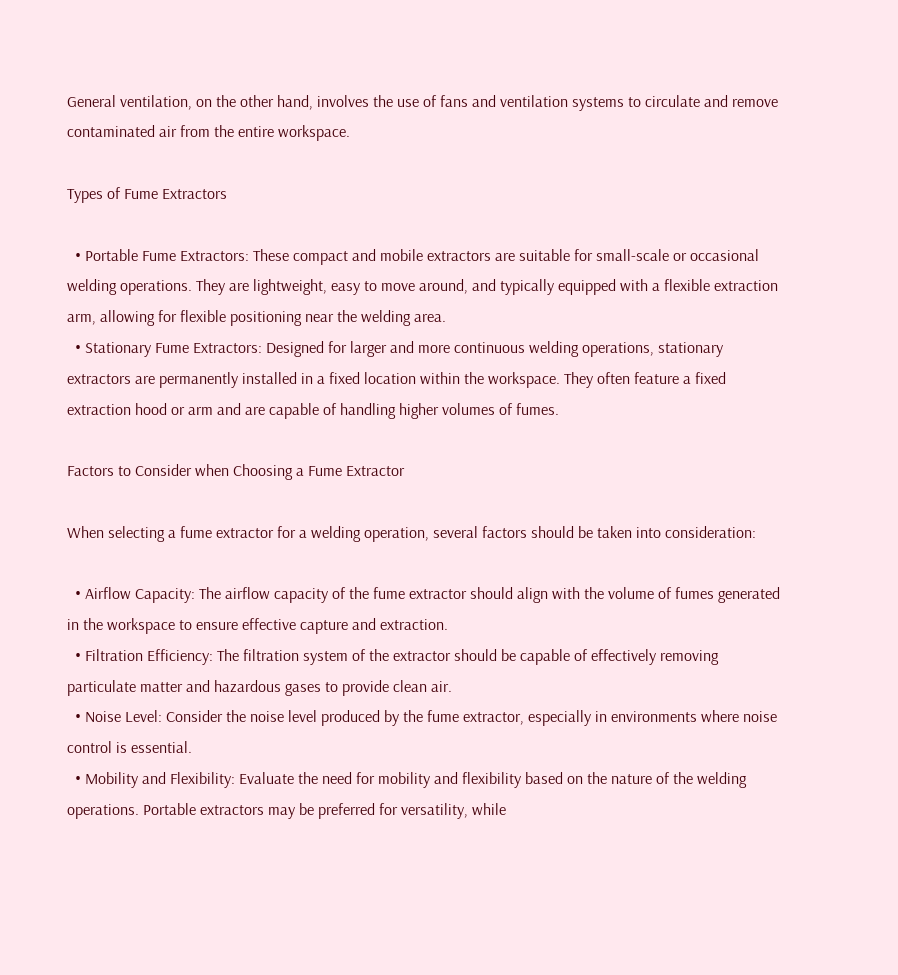General ventilation, on the other hand, involves the use of fans and ventilation systems to circulate and remove contaminated air from the entire workspace.

Types of Fume Extractors

  • Portable Fume Extractors: These compact and mobile extractors are suitable for small-scale or occasional welding operations. They are lightweight, easy to move around, and typically equipped with a flexible extraction arm, allowing for flexible positioning near the welding area.
  • Stationary Fume Extractors: Designed for larger and more continuous welding operations, stationary extractors are permanently installed in a fixed location within the workspace. They often feature a fixed extraction hood or arm and are capable of handling higher volumes of fumes.

Factors to Consider when Choosing a Fume Extractor

When selecting a fume extractor for a welding operation, several factors should be taken into consideration:

  • Airflow Capacity: The airflow capacity of the fume extractor should align with the volume of fumes generated in the workspace to ensure effective capture and extraction.
  • Filtration Efficiency: The filtration system of the extractor should be capable of effectively removing particulate matter and hazardous gases to provide clean air.
  • Noise Level: Consider the noise level produced by the fume extractor, especially in environments where noise control is essential.
  • Mobility and Flexibility: Evaluate the need for mobility and flexibility based on the nature of the welding operations. Portable extractors may be preferred for versatility, while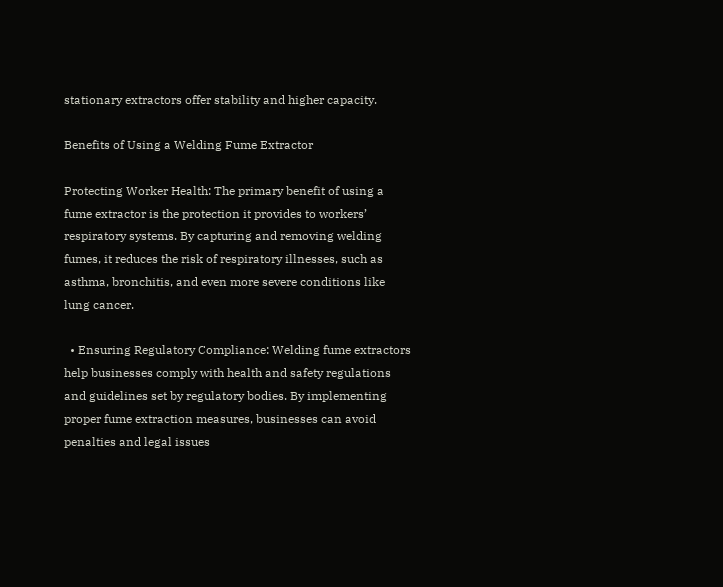stationary extractors offer stability and higher capacity.

Benefits of Using a Welding Fume Extractor

Protecting Worker Health: The primary benefit of using a fume extractor is the protection it provides to workers’ respiratory systems. By capturing and removing welding fumes, it reduces the risk of respiratory illnesses, such as asthma, bronchitis, and even more severe conditions like lung cancer.

  • Ensuring Regulatory Compliance: Welding fume extractors help businesses comply with health and safety regulations and guidelines set by regulatory bodies. By implementing proper fume extraction measures, businesses can avoid penalties and legal issues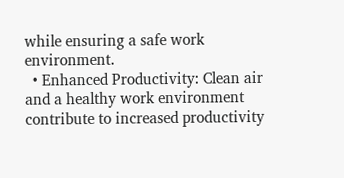while ensuring a safe work environment.
  • Enhanced Productivity: Clean air and a healthy work environment contribute to increased productivity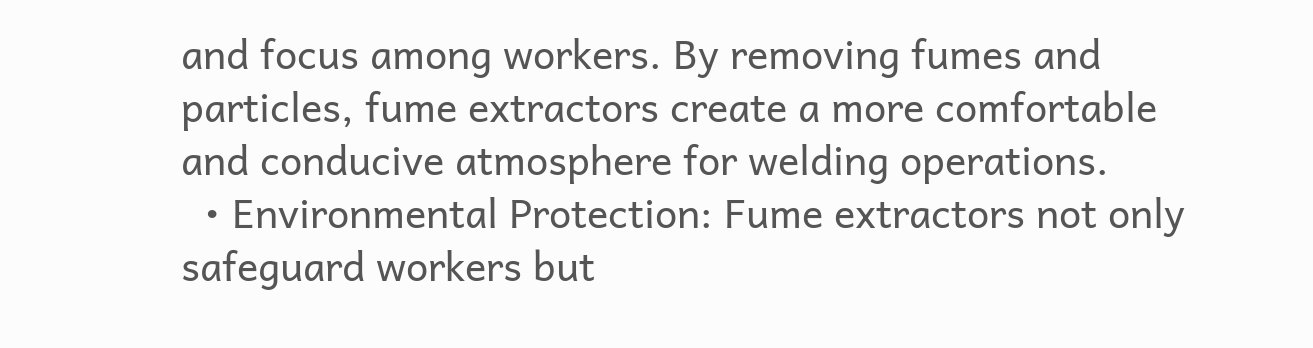and focus among workers. By removing fumes and particles, fume extractors create a more comfortable and conducive atmosphere for welding operations.
  • Environmental Protection: Fume extractors not only safeguard workers but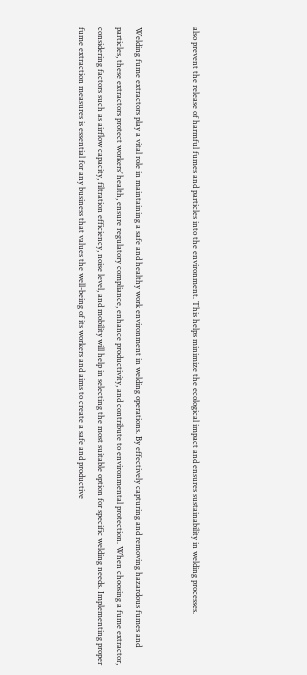also prevent the release of harmful fumes and particles into the environment. This helps minimize the ecological impact and ensures sustainability in welding processes.


Welding fume extractors play a vital role in maintaining a safe and healthy work environment in welding operations. By effectively capturing and removing hazardous fumes and particles, these extractors protect workers’ health, ensure regulatory compliance, enhance productivity, and contribute to environmental protection. When choosing a fume extractor, considering factors such as airflow capacity, filtration efficiency, noise level, and mobility will help in selecting the most suitable option for specific welding needs. Implementing proper fume extraction measures is essential for any business that values the well-being of its workers and aims to create a safe and productive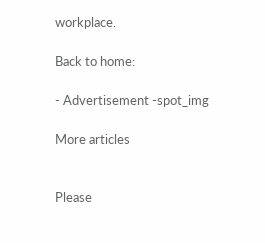workplace.

Back to home:

- Advertisement -spot_img

More articles


Please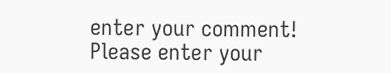enter your comment!
Please enter your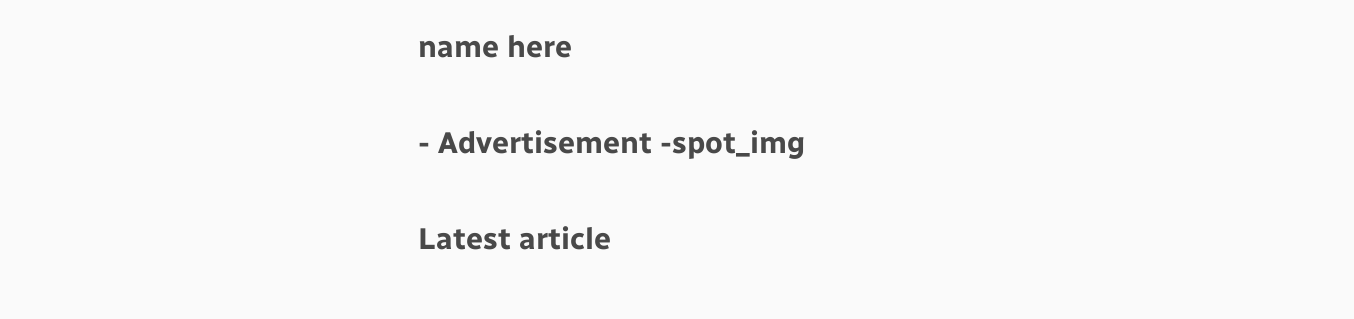name here

- Advertisement -spot_img

Latest article